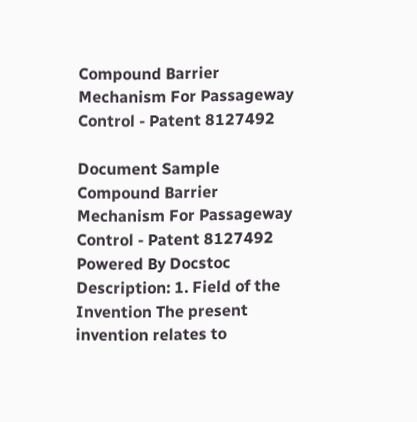Compound Barrier Mechanism For Passageway Control - Patent 8127492

Document Sample
Compound Barrier Mechanism For Passageway Control - Patent 8127492 Powered By Docstoc
Description: 1. Field of the Invention The present invention relates to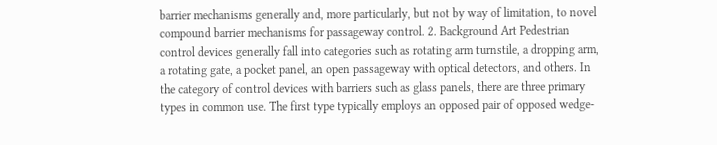barrier mechanisms generally and, more particularly, but not by way of limitation, to novel compound barrier mechanisms for passageway control. 2. Background Art Pedestrian control devices generally fall into categories such as rotating arm turnstile, a dropping arm, a rotating gate, a pocket panel, an open passageway with optical detectors, and others. In the category of control devices with barriers such as glass panels, there are three primary types in common use. The first type typically employs an opposed pair of opposed wedge-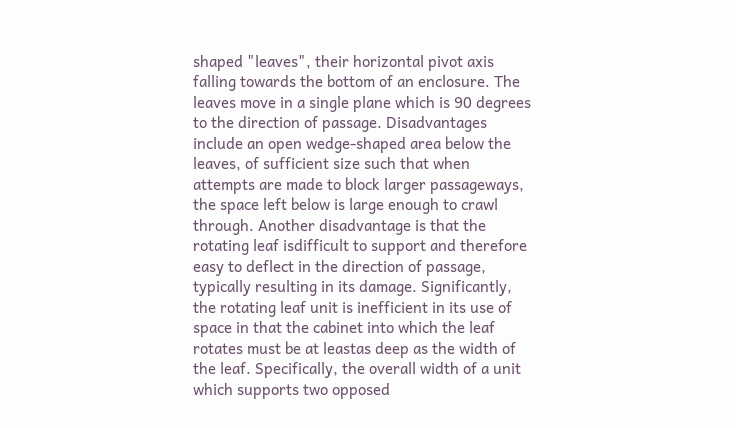shaped "leaves", their horizontal pivot axis falling towards the bottom of an enclosure. The leaves move in a single plane which is 90 degrees to the direction of passage. Disadvantages include an open wedge-shaped area below the leaves, of sufficient size such that when attempts are made to block larger passageways, the space left below is large enough to crawl through. Another disadvantage is that the rotating leaf isdifficult to support and therefore easy to deflect in the direction of passage, typically resulting in its damage. Significantly, the rotating leaf unit is inefficient in its use of space in that the cabinet into which the leaf rotates must be at leastas deep as the width of the leaf. Specifically, the overall width of a unit which supports two opposed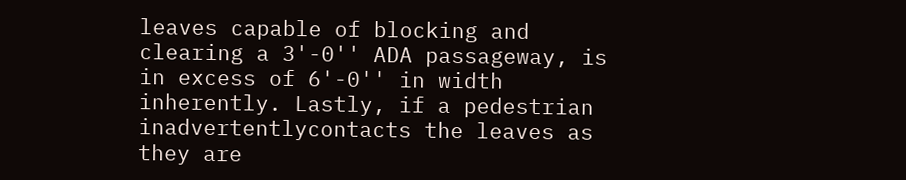leaves capable of blocking and clearing a 3'-0'' ADA passageway, is in excess of 6'-0'' in width inherently. Lastly, if a pedestrian inadvertentlycontacts the leaves as they are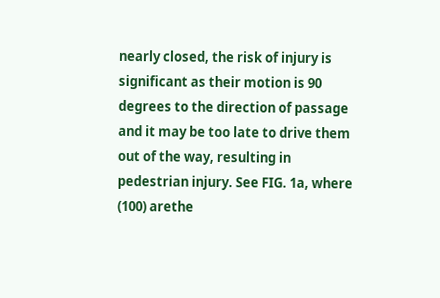nearly closed, the risk of injury is significant as their motion is 90 degrees to the direction of passage and it may be too late to drive them out of the way, resulting in pedestrian injury. See FIG. 1a, where (100) arethe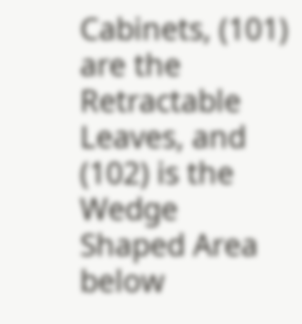Cabinets, (101) are the Retractable Leaves, and (102) is the Wedge Shaped Area below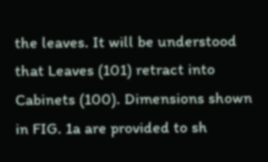the leaves. It will be understood that Leaves (101) retract into Cabinets (100). Dimensions shown in FIG. 1a are provided to sh